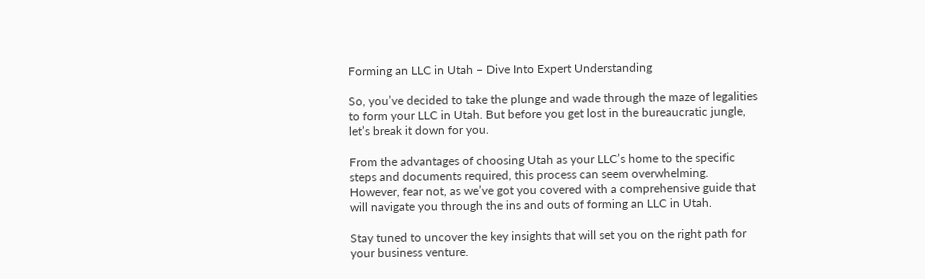Forming an LLC in Utah – Dive Into Expert Understanding

So, you’ve decided to take the plunge and wade through the maze of legalities to form your LLC in Utah. But before you get lost in the bureaucratic jungle, let’s break it down for you.

From the advantages of choosing Utah as your LLC’s home to the specific steps and documents required, this process can seem overwhelming. However, fear not, as we’ve got you covered with a comprehensive guide that will navigate you through the ins and outs of forming an LLC in Utah.

Stay tuned to uncover the key insights that will set you on the right path for your business venture.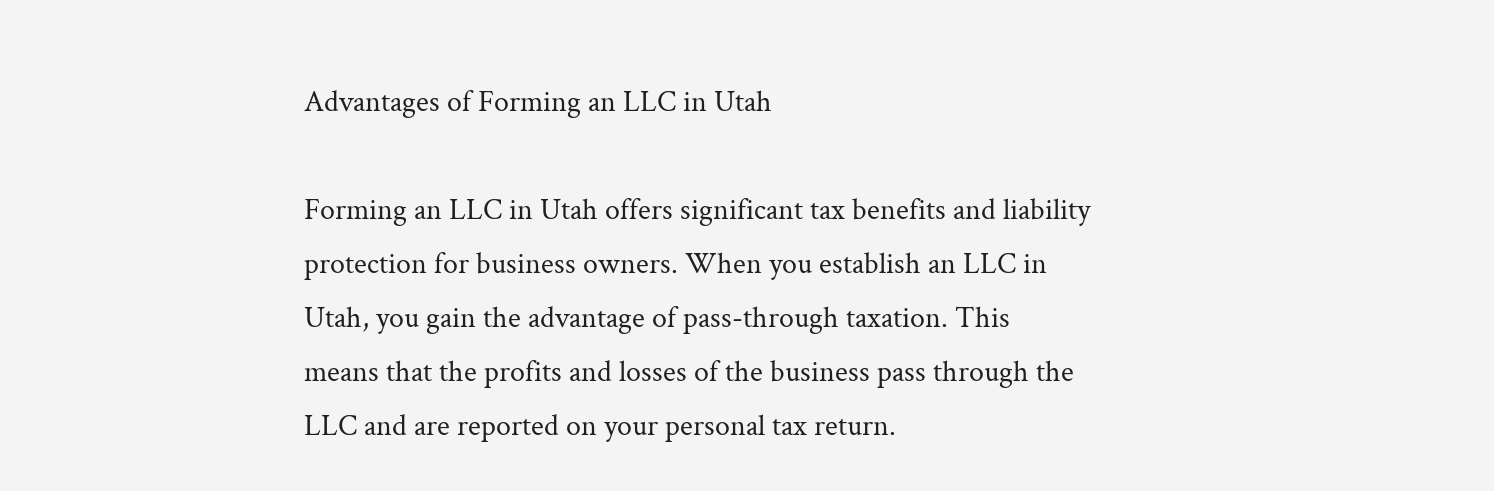Advantages of Forming an LLC in Utah

Forming an LLC in Utah offers significant tax benefits and liability protection for business owners. When you establish an LLC in Utah, you gain the advantage of pass-through taxation. This means that the profits and losses of the business pass through the LLC and are reported on your personal tax return.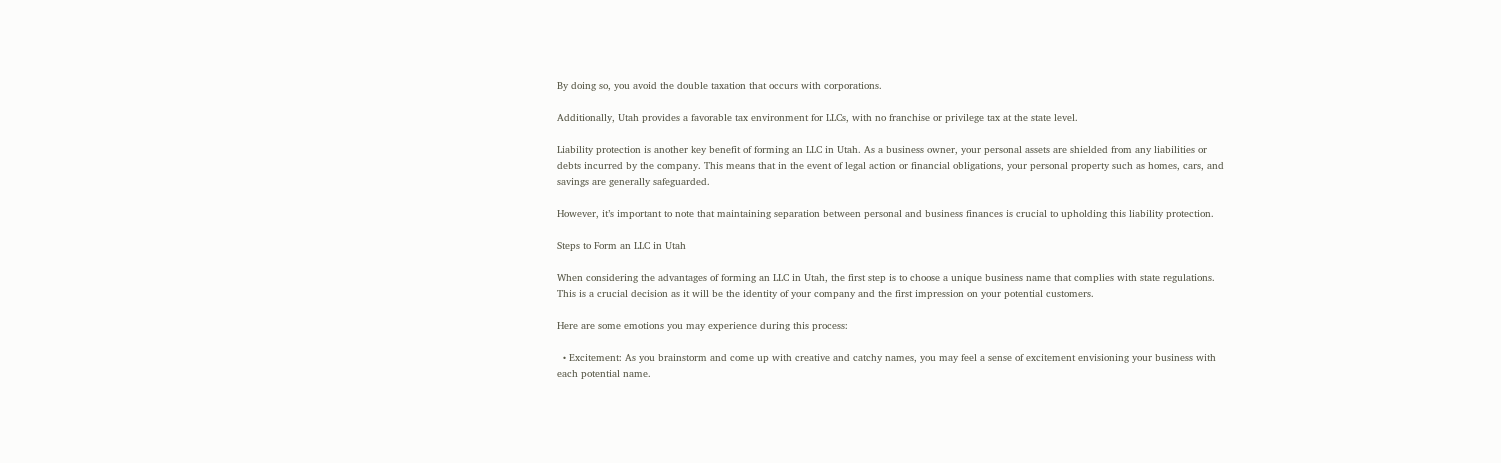By doing so, you avoid the double taxation that occurs with corporations.

Additionally, Utah provides a favorable tax environment for LLCs, with no franchise or privilege tax at the state level.

Liability protection is another key benefit of forming an LLC in Utah. As a business owner, your personal assets are shielded from any liabilities or debts incurred by the company. This means that in the event of legal action or financial obligations, your personal property such as homes, cars, and savings are generally safeguarded.

However, it’s important to note that maintaining separation between personal and business finances is crucial to upholding this liability protection.

Steps to Form an LLC in Utah

When considering the advantages of forming an LLC in Utah, the first step is to choose a unique business name that complies with state regulations. This is a crucial decision as it will be the identity of your company and the first impression on your potential customers.

Here are some emotions you may experience during this process:

  • Excitement: As you brainstorm and come up with creative and catchy names, you may feel a sense of excitement envisioning your business with each potential name.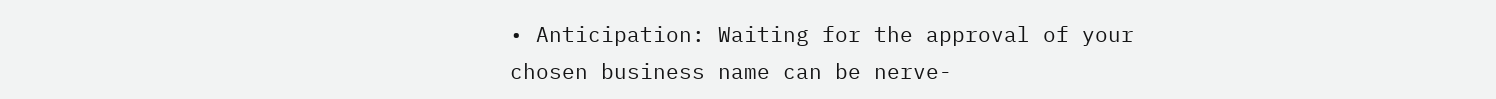• Anticipation: Waiting for the approval of your chosen business name can be nerve-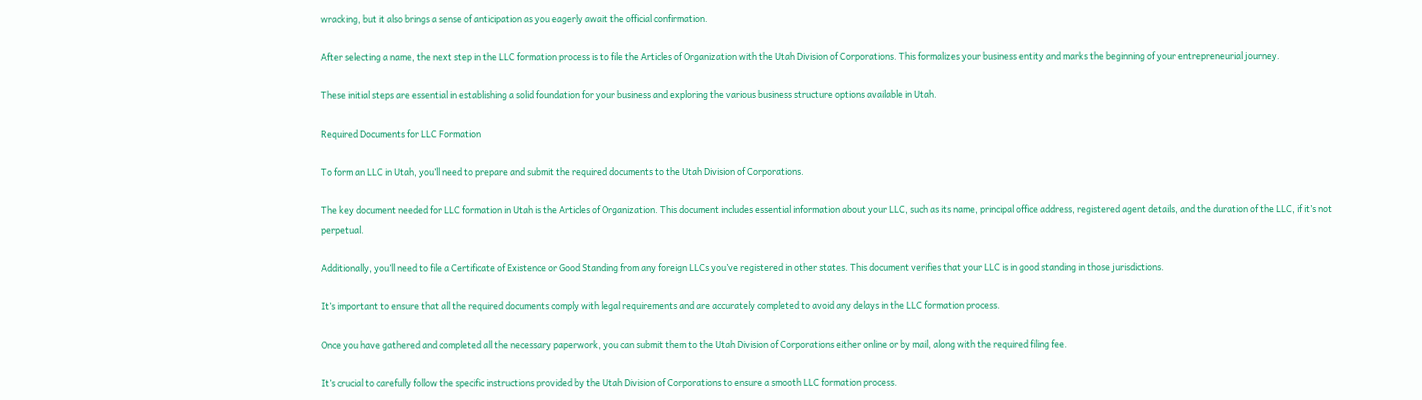wracking, but it also brings a sense of anticipation as you eagerly await the official confirmation.

After selecting a name, the next step in the LLC formation process is to file the Articles of Organization with the Utah Division of Corporations. This formalizes your business entity and marks the beginning of your entrepreneurial journey.

These initial steps are essential in establishing a solid foundation for your business and exploring the various business structure options available in Utah.

Required Documents for LLC Formation

To form an LLC in Utah, you’ll need to prepare and submit the required documents to the Utah Division of Corporations.

The key document needed for LLC formation in Utah is the Articles of Organization. This document includes essential information about your LLC, such as its name, principal office address, registered agent details, and the duration of the LLC, if it’s not perpetual.

Additionally, you’ll need to file a Certificate of Existence or Good Standing from any foreign LLCs you’ve registered in other states. This document verifies that your LLC is in good standing in those jurisdictions.

It’s important to ensure that all the required documents comply with legal requirements and are accurately completed to avoid any delays in the LLC formation process.

Once you have gathered and completed all the necessary paperwork, you can submit them to the Utah Division of Corporations either online or by mail, along with the required filing fee.

It’s crucial to carefully follow the specific instructions provided by the Utah Division of Corporations to ensure a smooth LLC formation process.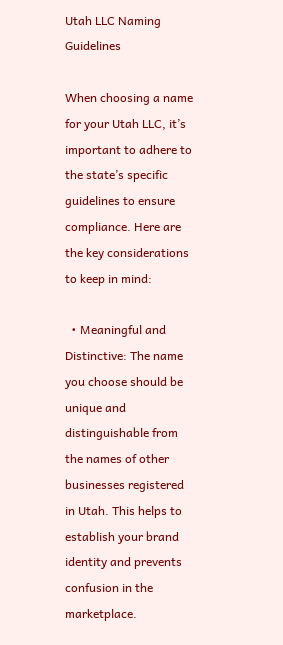Utah LLC Naming Guidelines

When choosing a name for your Utah LLC, it’s important to adhere to the state’s specific guidelines to ensure compliance. Here are the key considerations to keep in mind:

  • Meaningful and Distinctive: The name you choose should be unique and distinguishable from the names of other businesses registered in Utah. This helps to establish your brand identity and prevents confusion in the marketplace.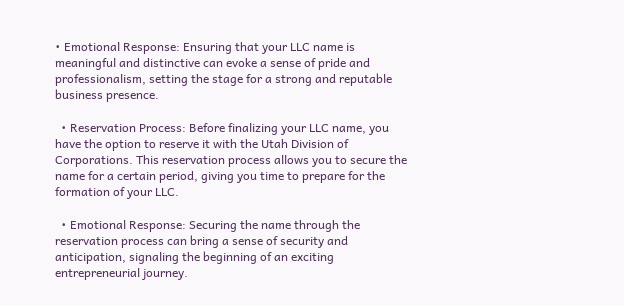• Emotional Response: Ensuring that your LLC name is meaningful and distinctive can evoke a sense of pride and professionalism, setting the stage for a strong and reputable business presence.

  • Reservation Process: Before finalizing your LLC name, you have the option to reserve it with the Utah Division of Corporations. This reservation process allows you to secure the name for a certain period, giving you time to prepare for the formation of your LLC.

  • Emotional Response: Securing the name through the reservation process can bring a sense of security and anticipation, signaling the beginning of an exciting entrepreneurial journey.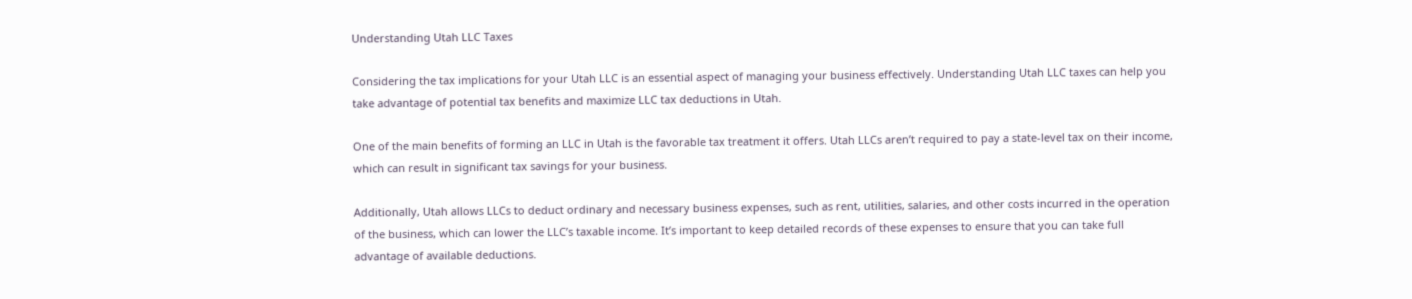Understanding Utah LLC Taxes

Considering the tax implications for your Utah LLC is an essential aspect of managing your business effectively. Understanding Utah LLC taxes can help you take advantage of potential tax benefits and maximize LLC tax deductions in Utah.

One of the main benefits of forming an LLC in Utah is the favorable tax treatment it offers. Utah LLCs aren’t required to pay a state-level tax on their income, which can result in significant tax savings for your business.

Additionally, Utah allows LLCs to deduct ordinary and necessary business expenses, such as rent, utilities, salaries, and other costs incurred in the operation of the business, which can lower the LLC’s taxable income. It’s important to keep detailed records of these expenses to ensure that you can take full advantage of available deductions.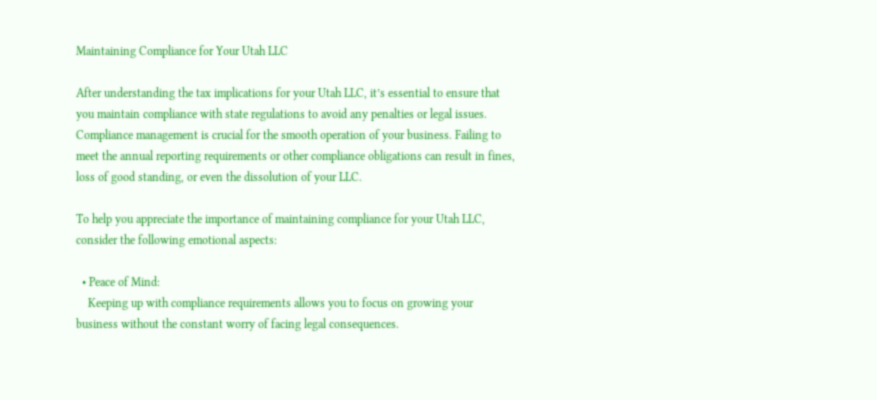Maintaining Compliance for Your Utah LLC

After understanding the tax implications for your Utah LLC, it’s essential to ensure that you maintain compliance with state regulations to avoid any penalties or legal issues. Compliance management is crucial for the smooth operation of your business. Failing to meet the annual reporting requirements or other compliance obligations can result in fines, loss of good standing, or even the dissolution of your LLC.

To help you appreciate the importance of maintaining compliance for your Utah LLC, consider the following emotional aspects:

  • Peace of Mind:
    Keeping up with compliance requirements allows you to focus on growing your business without the constant worry of facing legal consequences.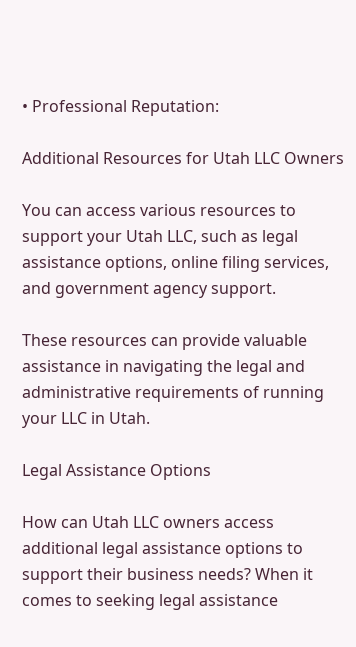• Professional Reputation:

Additional Resources for Utah LLC Owners

You can access various resources to support your Utah LLC, such as legal assistance options, online filing services, and government agency support.

These resources can provide valuable assistance in navigating the legal and administrative requirements of running your LLC in Utah.

Legal Assistance Options

How can Utah LLC owners access additional legal assistance options to support their business needs? When it comes to seeking legal assistance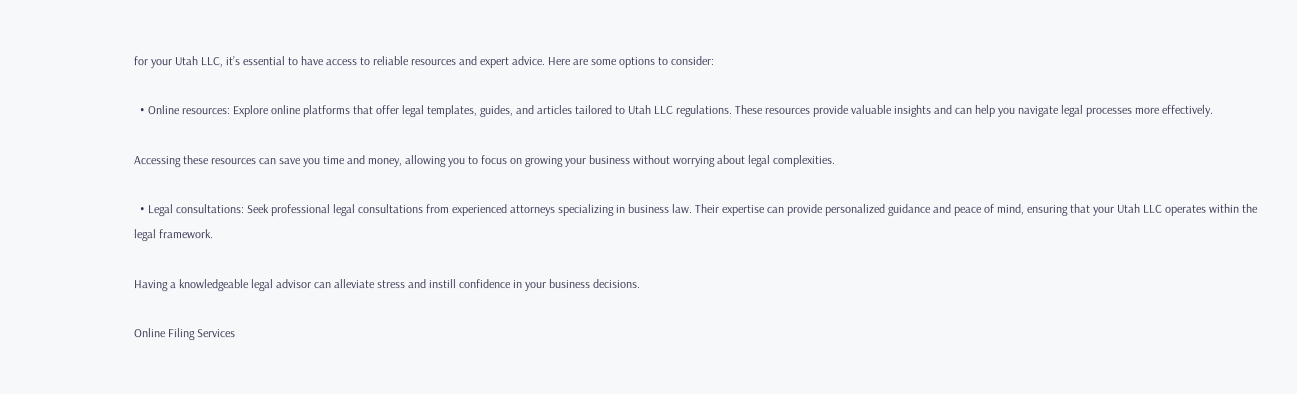for your Utah LLC, it’s essential to have access to reliable resources and expert advice. Here are some options to consider:

  • Online resources: Explore online platforms that offer legal templates, guides, and articles tailored to Utah LLC regulations. These resources provide valuable insights and can help you navigate legal processes more effectively.

Accessing these resources can save you time and money, allowing you to focus on growing your business without worrying about legal complexities.

  • Legal consultations: Seek professional legal consultations from experienced attorneys specializing in business law. Their expertise can provide personalized guidance and peace of mind, ensuring that your Utah LLC operates within the legal framework.

Having a knowledgeable legal advisor can alleviate stress and instill confidence in your business decisions.

Online Filing Services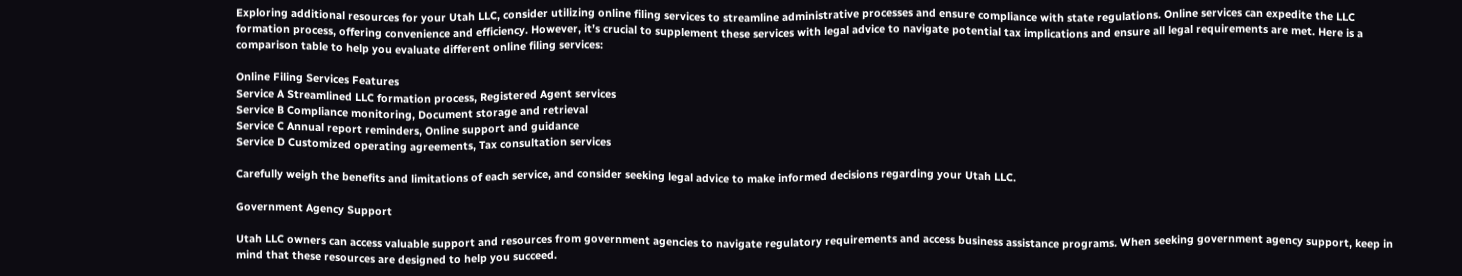Exploring additional resources for your Utah LLC, consider utilizing online filing services to streamline administrative processes and ensure compliance with state regulations. Online services can expedite the LLC formation process, offering convenience and efficiency. However, it’s crucial to supplement these services with legal advice to navigate potential tax implications and ensure all legal requirements are met. Here is a comparison table to help you evaluate different online filing services:

Online Filing Services Features
Service A Streamlined LLC formation process, Registered Agent services
Service B Compliance monitoring, Document storage and retrieval
Service C Annual report reminders, Online support and guidance
Service D Customized operating agreements, Tax consultation services

Carefully weigh the benefits and limitations of each service, and consider seeking legal advice to make informed decisions regarding your Utah LLC.

Government Agency Support

Utah LLC owners can access valuable support and resources from government agencies to navigate regulatory requirements and access business assistance programs. When seeking government agency support, keep in mind that these resources are designed to help you succeed.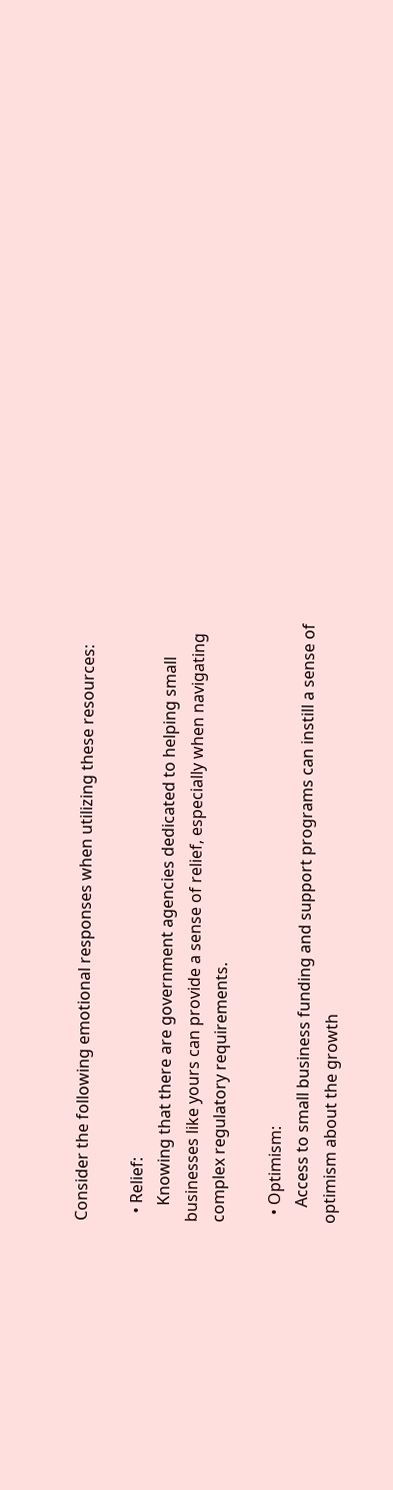Consider the following emotional responses when utilizing these resources:

  • Relief:
    Knowing that there are government agencies dedicated to helping small businesses like yours can provide a sense of relief, especially when navigating complex regulatory requirements.

  • Optimism:
    Access to small business funding and support programs can instill a sense of optimism about the growth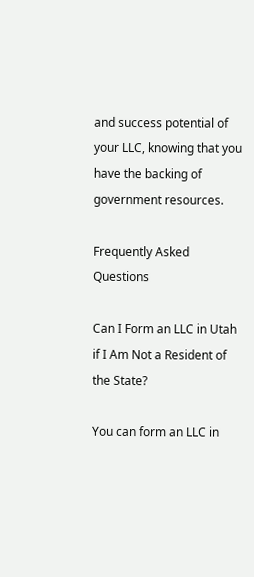and success potential of your LLC, knowing that you have the backing of government resources.

Frequently Asked Questions

Can I Form an LLC in Utah if I Am Not a Resident of the State?

You can form an LLC in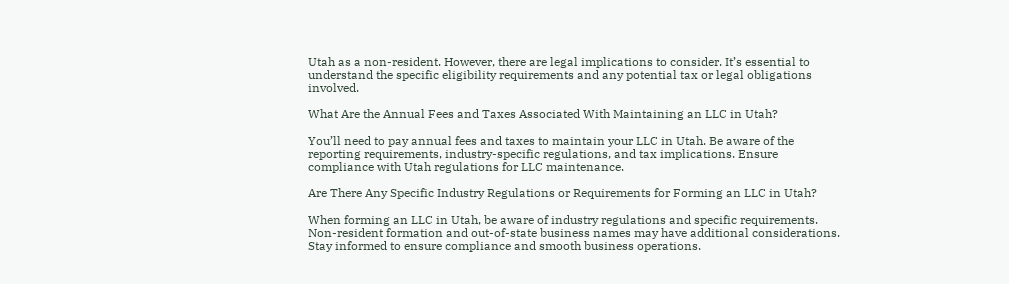Utah as a non-resident. However, there are legal implications to consider. It’s essential to understand the specific eligibility requirements and any potential tax or legal obligations involved.

What Are the Annual Fees and Taxes Associated With Maintaining an LLC in Utah?

You’ll need to pay annual fees and taxes to maintain your LLC in Utah. Be aware of the reporting requirements, industry-specific regulations, and tax implications. Ensure compliance with Utah regulations for LLC maintenance.

Are There Any Specific Industry Regulations or Requirements for Forming an LLC in Utah?

When forming an LLC in Utah, be aware of industry regulations and specific requirements. Non-resident formation and out-of-state business names may have additional considerations. Stay informed to ensure compliance and smooth business operations.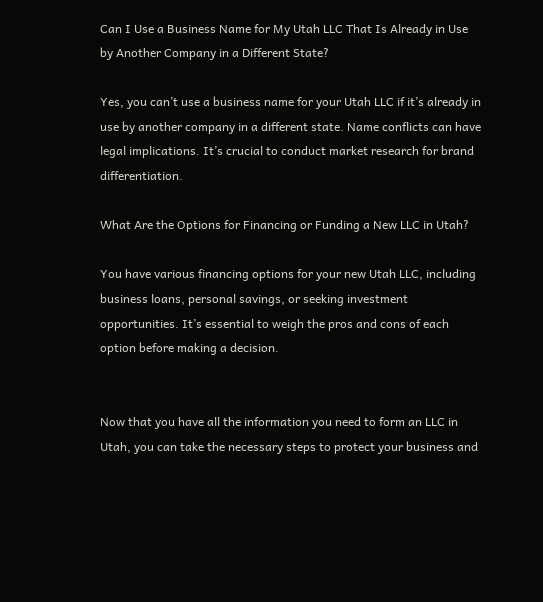Can I Use a Business Name for My Utah LLC That Is Already in Use by Another Company in a Different State?

Yes, you can’t use a business name for your Utah LLC if it’s already in use by another company in a different state. Name conflicts can have legal implications. It’s crucial to conduct market research for brand differentiation.

What Are the Options for Financing or Funding a New LLC in Utah?

You have various financing options for your new Utah LLC, including business loans, personal savings, or seeking investment opportunities. It’s essential to weigh the pros and cons of each option before making a decision.


Now that you have all the information you need to form an LLC in Utah, you can take the necessary steps to protect your business and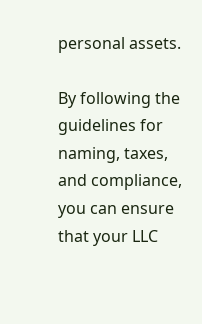personal assets.

By following the guidelines for naming, taxes, and compliance, you can ensure that your LLC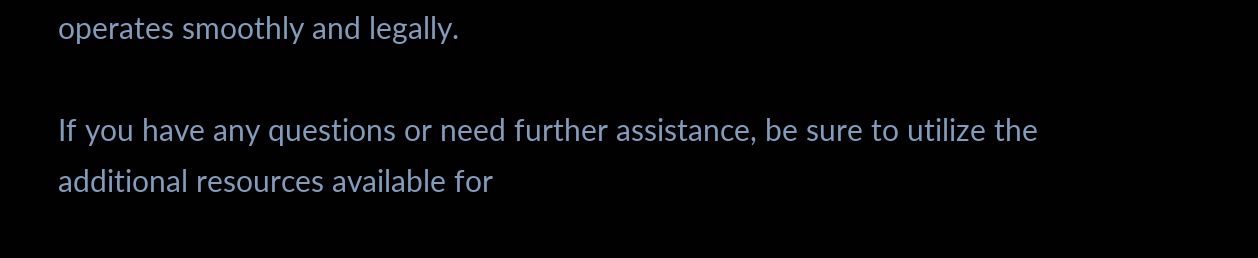operates smoothly and legally.

If you have any questions or need further assistance, be sure to utilize the additional resources available for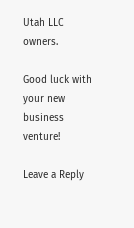Utah LLC owners.

Good luck with your new business venture!

Leave a Reply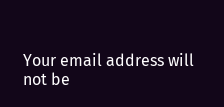Your email address will not be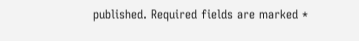published. Required fields are marked *